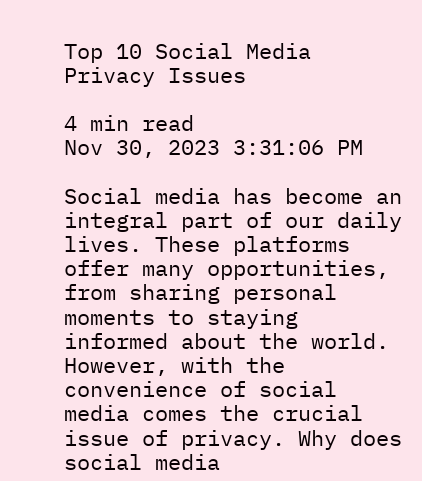Top 10 Social Media Privacy Issues

4 min read
Nov 30, 2023 3:31:06 PM

Social media has become an integral part of our daily lives. These platforms offer many opportunities, from sharing personal moments to staying informed about the world. However, with the convenience of social media comes the crucial issue of privacy. Why does social media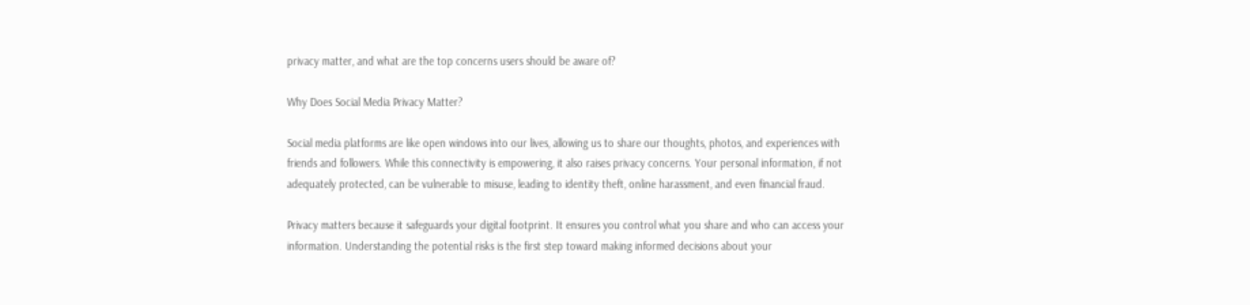privacy matter, and what are the top concerns users should be aware of?

Why Does Social Media Privacy Matter?

Social media platforms are like open windows into our lives, allowing us to share our thoughts, photos, and experiences with friends and followers. While this connectivity is empowering, it also raises privacy concerns. Your personal information, if not adequately protected, can be vulnerable to misuse, leading to identity theft, online harassment, and even financial fraud.

Privacy matters because it safeguards your digital footprint. It ensures you control what you share and who can access your information. Understanding the potential risks is the first step toward making informed decisions about your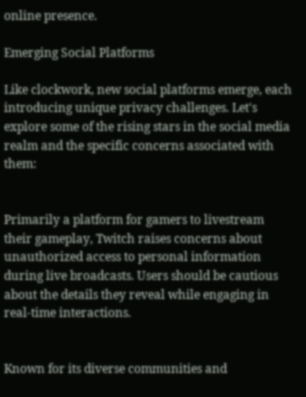online presence.

Emerging Social Platforms

Like clockwork, new social platforms emerge, each introducing unique privacy challenges. Let's explore some of the rising stars in the social media realm and the specific concerns associated with them:


Primarily a platform for gamers to livestream their gameplay, Twitch raises concerns about unauthorized access to personal information during live broadcasts. Users should be cautious about the details they reveal while engaging in real-time interactions.


Known for its diverse communities and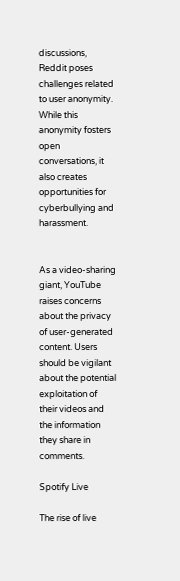discussions, Reddit poses challenges related to user anonymity. While this anonymity fosters open conversations, it also creates opportunities for cyberbullying and harassment.


As a video-sharing giant, YouTube raises concerns about the privacy of user-generated content. Users should be vigilant about the potential exploitation of their videos and the information they share in comments.

Spotify Live

The rise of live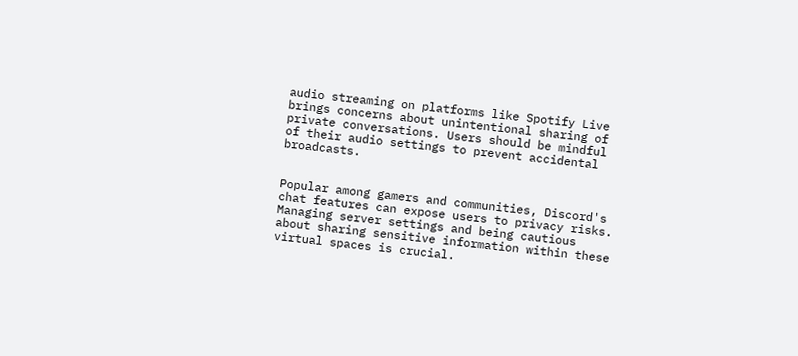audio streaming on platforms like Spotify Live brings concerns about unintentional sharing of private conversations. Users should be mindful of their audio settings to prevent accidental broadcasts.


Popular among gamers and communities, Discord's chat features can expose users to privacy risks. Managing server settings and being cautious about sharing sensitive information within these virtual spaces is crucial.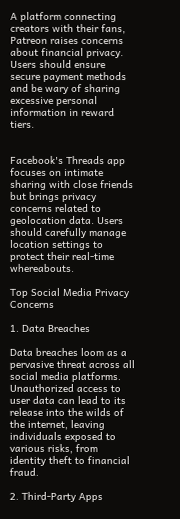A platform connecting creators with their fans, Patreon raises concerns about financial privacy. Users should ensure secure payment methods and be wary of sharing excessive personal information in reward tiers.


Facebook's Threads app focuses on intimate sharing with close friends but brings privacy concerns related to geolocation data. Users should carefully manage location settings to protect their real-time whereabouts.

Top Social Media Privacy Concerns

1. Data Breaches

Data breaches loom as a pervasive threat across all social media platforms. Unauthorized access to user data can lead to its release into the wilds of the internet, leaving individuals exposed to various risks, from identity theft to financial fraud.

2. Third-Party Apps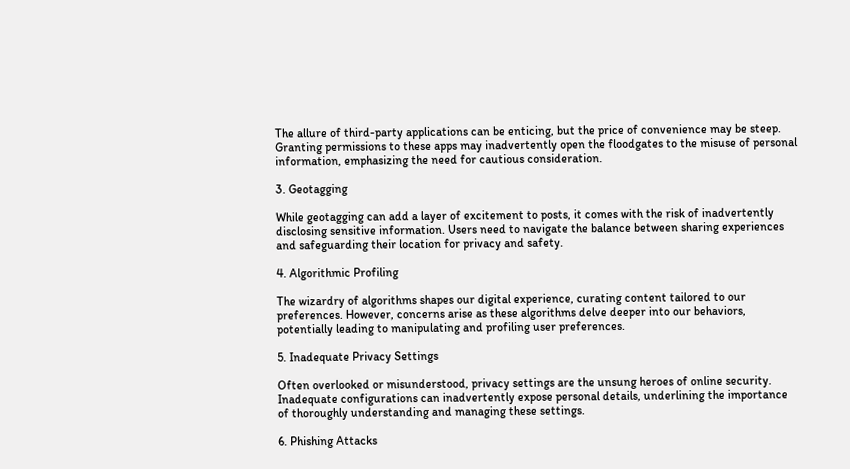The allure of third-party applications can be enticing, but the price of convenience may be steep. Granting permissions to these apps may inadvertently open the floodgates to the misuse of personal information, emphasizing the need for cautious consideration.

3. Geotagging

While geotagging can add a layer of excitement to posts, it comes with the risk of inadvertently disclosing sensitive information. Users need to navigate the balance between sharing experiences and safeguarding their location for privacy and safety.

4. Algorithmic Profiling

The wizardry of algorithms shapes our digital experience, curating content tailored to our preferences. However, concerns arise as these algorithms delve deeper into our behaviors, potentially leading to manipulating and profiling user preferences.

5. Inadequate Privacy Settings

Often overlooked or misunderstood, privacy settings are the unsung heroes of online security. Inadequate configurations can inadvertently expose personal details, underlining the importance of thoroughly understanding and managing these settings.

6. Phishing Attacks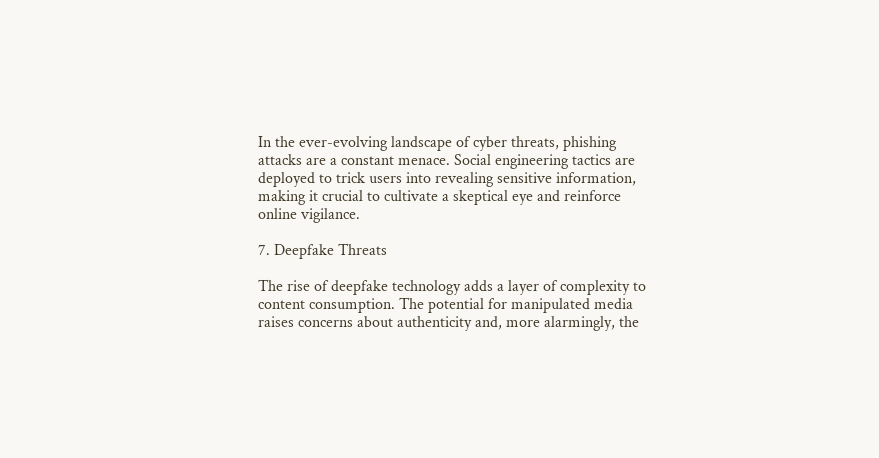In the ever-evolving landscape of cyber threats, phishing attacks are a constant menace. Social engineering tactics are deployed to trick users into revealing sensitive information, making it crucial to cultivate a skeptical eye and reinforce online vigilance.

7. Deepfake Threats

The rise of deepfake technology adds a layer of complexity to content consumption. The potential for manipulated media raises concerns about authenticity and, more alarmingly, the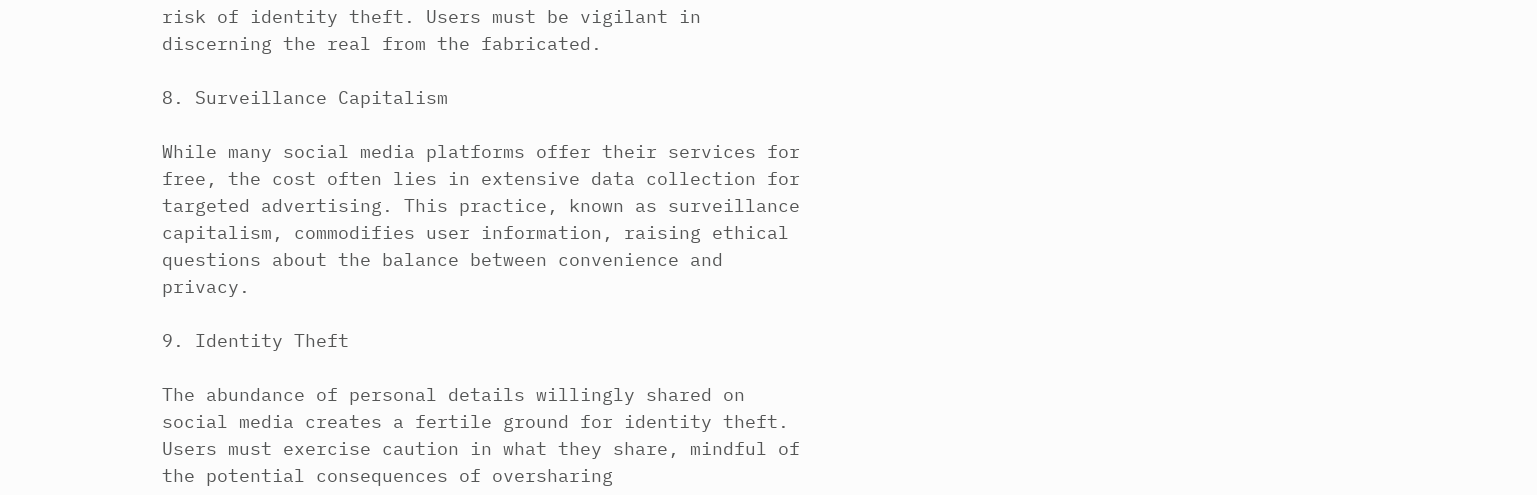risk of identity theft. Users must be vigilant in discerning the real from the fabricated.

8. Surveillance Capitalism

While many social media platforms offer their services for free, the cost often lies in extensive data collection for targeted advertising. This practice, known as surveillance capitalism, commodifies user information, raising ethical questions about the balance between convenience and privacy.

9. Identity Theft

The abundance of personal details willingly shared on social media creates a fertile ground for identity theft. Users must exercise caution in what they share, mindful of the potential consequences of oversharing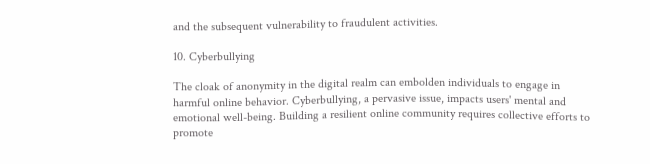and the subsequent vulnerability to fraudulent activities.

10. Cyberbullying

The cloak of anonymity in the digital realm can embolden individuals to engage in harmful online behavior. Cyberbullying, a pervasive issue, impacts users' mental and emotional well-being. Building a resilient online community requires collective efforts to promote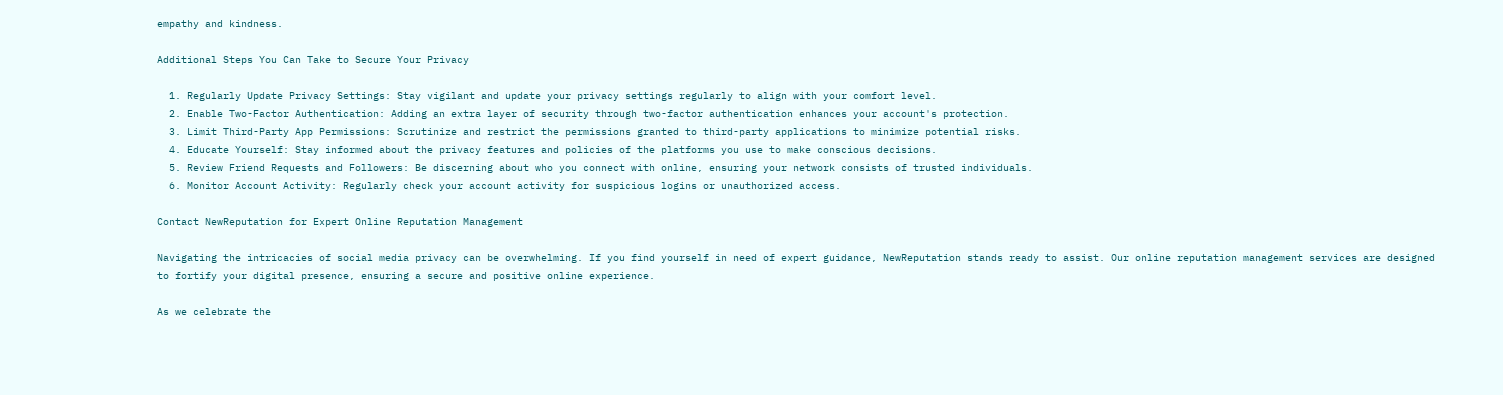empathy and kindness.

Additional Steps You Can Take to Secure Your Privacy

  1. Regularly Update Privacy Settings: Stay vigilant and update your privacy settings regularly to align with your comfort level.
  2. Enable Two-Factor Authentication: Adding an extra layer of security through two-factor authentication enhances your account's protection.
  3. Limit Third-Party App Permissions: Scrutinize and restrict the permissions granted to third-party applications to minimize potential risks.
  4. Educate Yourself: Stay informed about the privacy features and policies of the platforms you use to make conscious decisions.
  5. Review Friend Requests and Followers: Be discerning about who you connect with online, ensuring your network consists of trusted individuals.
  6. Monitor Account Activity: Regularly check your account activity for suspicious logins or unauthorized access.

Contact NewReputation for Expert Online Reputation Management

Navigating the intricacies of social media privacy can be overwhelming. If you find yourself in need of expert guidance, NewReputation stands ready to assist. Our online reputation management services are designed to fortify your digital presence, ensuring a secure and positive online experience.

As we celebrate the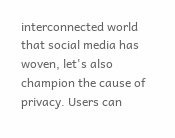interconnected world that social media has woven, let's also champion the cause of privacy. Users can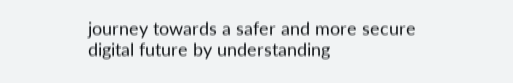journey towards a safer and more secure digital future by understanding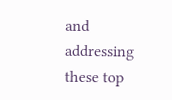and addressing these top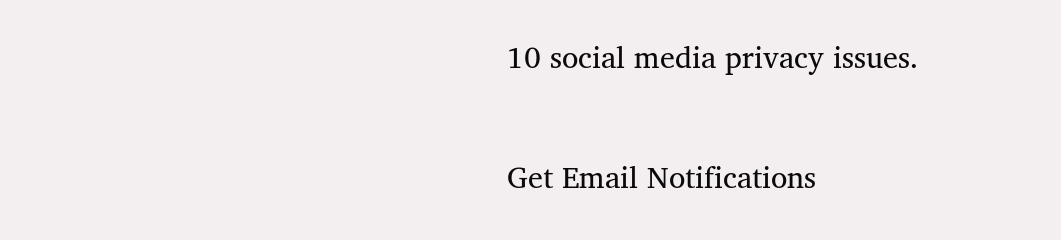10 social media privacy issues.

Get Email Notifications